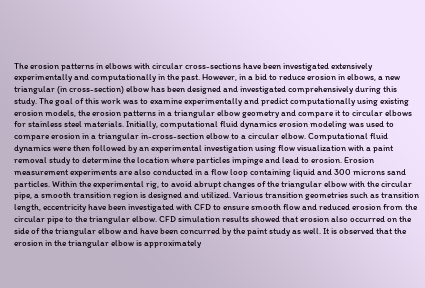The erosion patterns in elbows with circular cross-sections have been investigated extensively experimentally and computationally in the past. However, in a bid to reduce erosion in elbows, a new triangular (in cross-section) elbow has been designed and investigated comprehensively during this study. The goal of this work was to examine experimentally and predict computationally using existing erosion models, the erosion patterns in a triangular elbow geometry and compare it to circular elbows for stainless steel materials. Initially, computational fluid dynamics erosion modeling was used to compare erosion in a triangular in-cross-section elbow to a circular elbow. Computational fluid dynamics were then followed by an experimental investigation using flow visualization with a paint removal study to determine the location where particles impinge and lead to erosion. Erosion measurement experiments are also conducted in a flow loop containing liquid and 300 microns sand particles. Within the experimental rig, to avoid abrupt changes of the triangular elbow with the circular pipe, a smooth transition region is designed and utilized. Various transition geometries such as transition length, eccentricity have been investigated with CFD to ensure smooth flow and reduced erosion from the circular pipe to the triangular elbow. CFD simulation results showed that erosion also occurred on the side of the triangular elbow and have been concurred by the paint study as well. It is observed that the erosion in the triangular elbow is approximately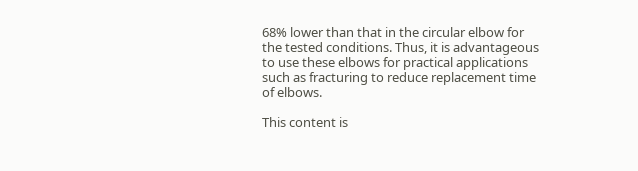68% lower than that in the circular elbow for the tested conditions. Thus, it is advantageous to use these elbows for practical applications such as fracturing to reduce replacement time of elbows.

This content is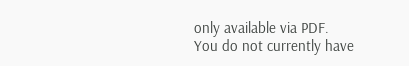only available via PDF.
You do not currently have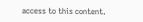access to this content.